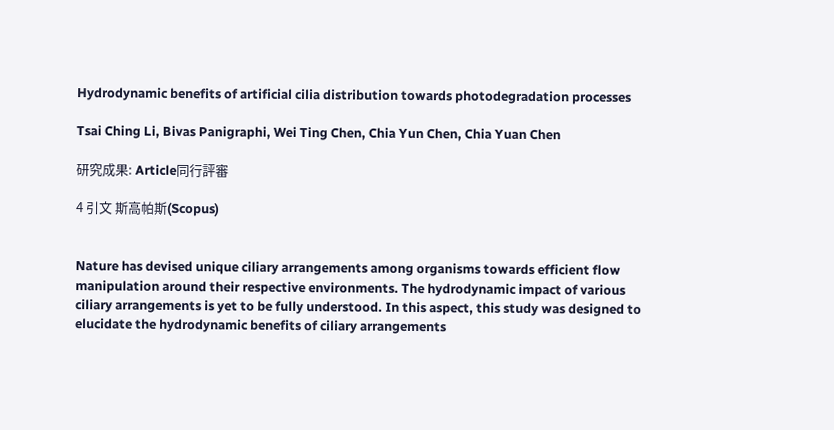Hydrodynamic benefits of artificial cilia distribution towards photodegradation processes

Tsai Ching Li, Bivas Panigraphi, Wei Ting Chen, Chia Yun Chen, Chia Yuan Chen

研究成果: Article同行評審

4 引文 斯高帕斯(Scopus)


Nature has devised unique ciliary arrangements among organisms towards efficient flow manipulation around their respective environments. The hydrodynamic impact of various ciliary arrangements is yet to be fully understood. In this aspect, this study was designed to elucidate the hydrodynamic benefits of ciliary arrangements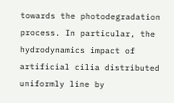towards the photodegradation process. In particular, the hydrodynamics impact of artificial cilia distributed uniformly line by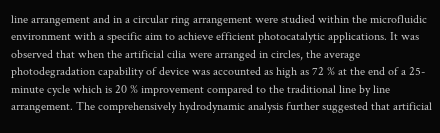line arrangement and in a circular ring arrangement were studied within the microfluidic environment with a specific aim to achieve efficient photocatalytic applications. It was observed that when the artificial cilia were arranged in circles, the average photodegradation capability of device was accounted as high as 72 % at the end of a 25-minute cycle which is 20 % improvement compared to the traditional line by line arrangement. The comprehensively hydrodynamic analysis further suggested that artificial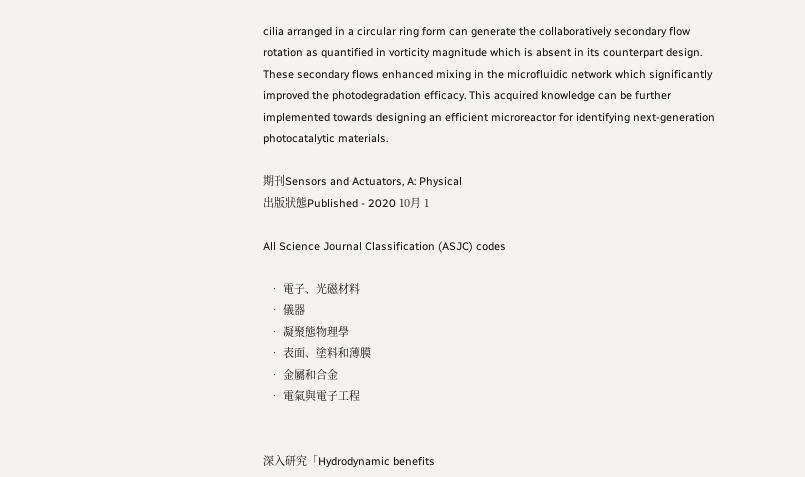cilia arranged in a circular ring form can generate the collaboratively secondary flow rotation as quantified in vorticity magnitude which is absent in its counterpart design. These secondary flows enhanced mixing in the microfluidic network which significantly improved the photodegradation efficacy. This acquired knowledge can be further implemented towards designing an efficient microreactor for identifying next-generation photocatalytic materials.

期刊Sensors and Actuators, A: Physical
出版狀態Published - 2020 10月 1

All Science Journal Classification (ASJC) codes

  • 電子、光磁材料
  • 儀器
  • 凝聚態物理學
  • 表面、塗料和薄膜
  • 金屬和合金
  • 電氣與電子工程


深入研究「Hydrodynamic benefits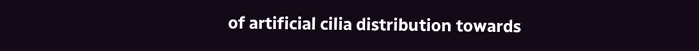of artificial cilia distribution towards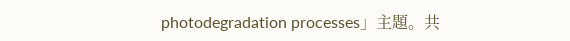photodegradation processes」主題。共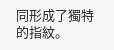同形成了獨特的指紋。